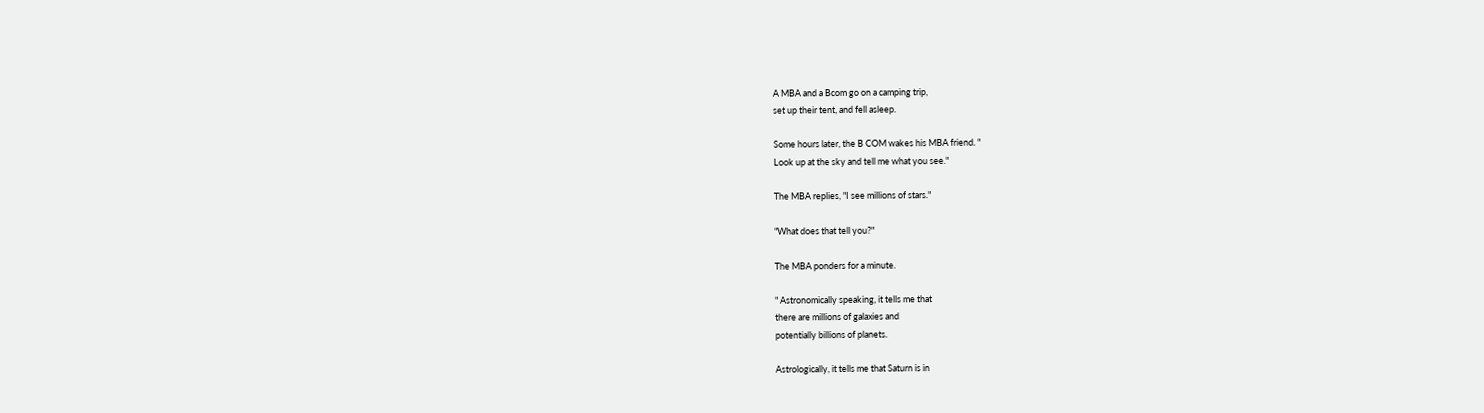A MBA and a Bcom go on a camping trip,
set up their tent, and fell asleep.

Some hours later, the B COM wakes his MBA friend. "
Look up at the sky and tell me what you see."

The MBA replies, "I see millions of stars."

"What does that tell you?"

The MBA ponders for a minute.

" Astronomically speaking, it tells me that
there are millions of galaxies and
potentially billions of planets.

Astrologically, it tells me that Saturn is in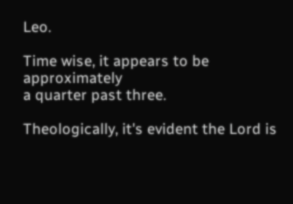Leo.

Time wise, it appears to be approximately
a quarter past three.

Theologically, it's evident the Lord is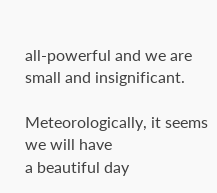all-powerful and we are small and insignificant.

Meteorologically, it seems we will have
a beautiful day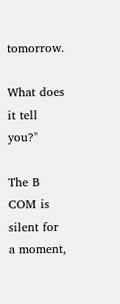tomorrow.

What does it tell you?"

The B COM is silent for a moment,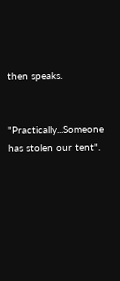then speaks.


"Practically...Someone has stolen our tent".